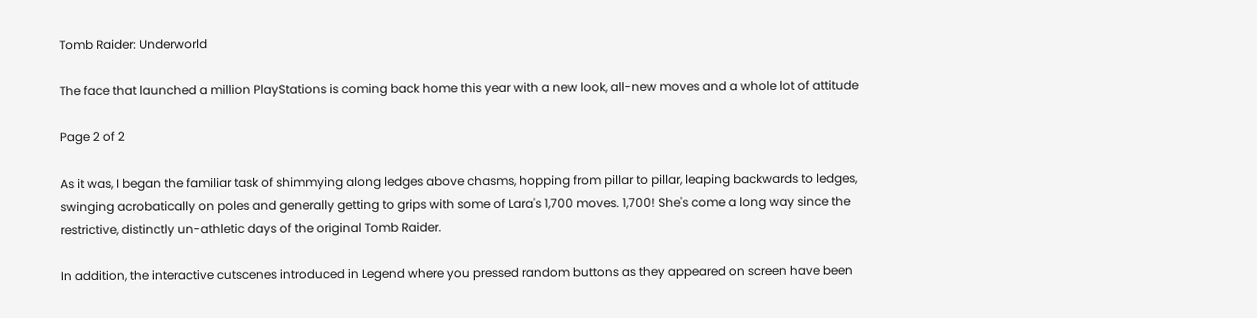Tomb Raider: Underworld

The face that launched a million PlayStations is coming back home this year with a new look, all-new moves and a whole lot of attitude

Page 2 of 2

As it was, I began the familiar task of shimmying along ledges above chasms, hopping from pillar to pillar, leaping backwards to ledges, swinging acrobatically on poles and generally getting to grips with some of Lara's 1,700 moves. 1,700! She's come a long way since the restrictive, distinctly un-athletic days of the original Tomb Raider.

In addition, the interactive cutscenes introduced in Legend where you pressed random buttons as they appeared on screen have been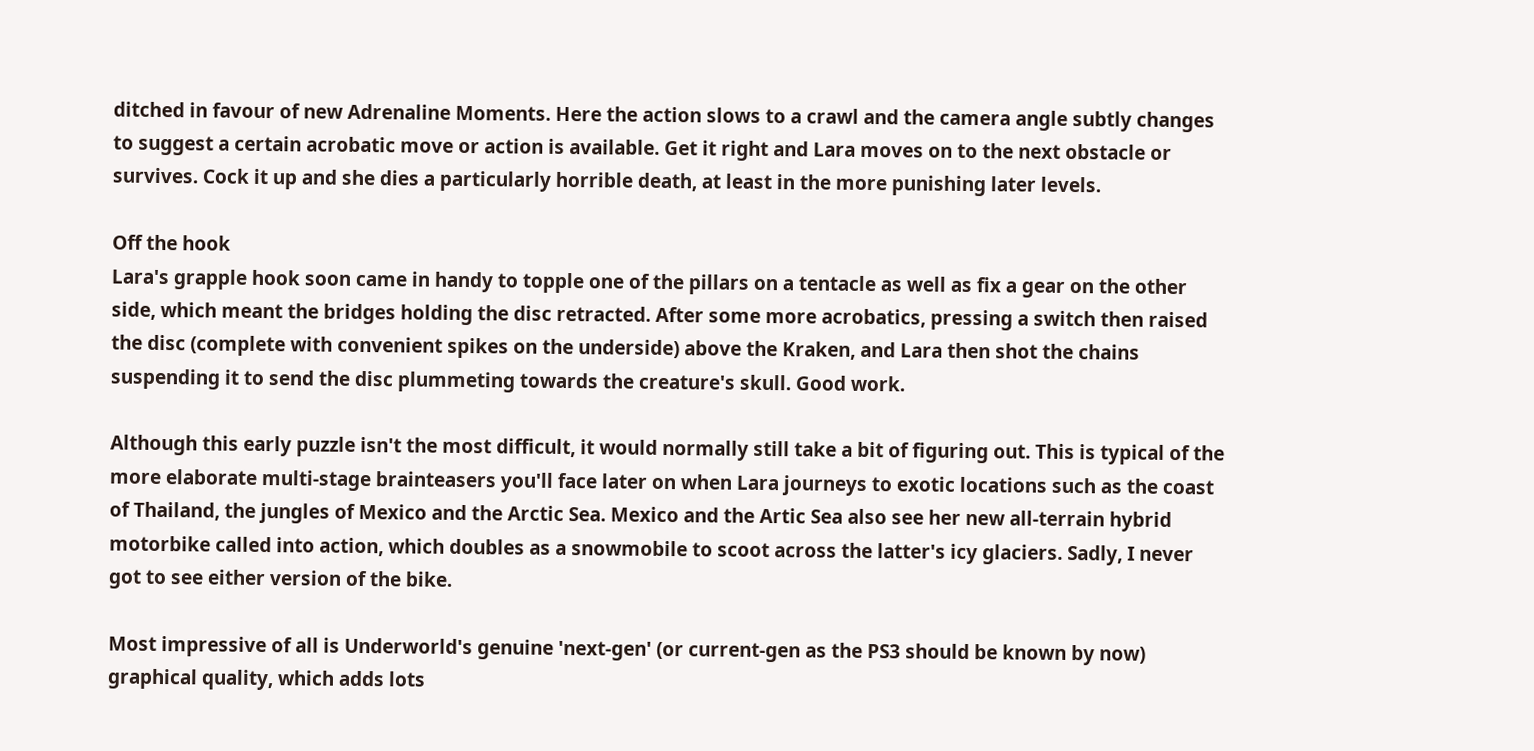ditched in favour of new Adrenaline Moments. Here the action slows to a crawl and the camera angle subtly changes to suggest a certain acrobatic move or action is available. Get it right and Lara moves on to the next obstacle or survives. Cock it up and she dies a particularly horrible death, at least in the more punishing later levels.

Off the hook
Lara's grapple hook soon came in handy to topple one of the pillars on a tentacle as well as fix a gear on the other side, which meant the bridges holding the disc retracted. After some more acrobatics, pressing a switch then raised the disc (complete with convenient spikes on the underside) above the Kraken, and Lara then shot the chains suspending it to send the disc plummeting towards the creature's skull. Good work.

Although this early puzzle isn't the most difficult, it would normally still take a bit of figuring out. This is typical of the more elaborate multi-stage brainteasers you'll face later on when Lara journeys to exotic locations such as the coast of Thailand, the jungles of Mexico and the Arctic Sea. Mexico and the Artic Sea also see her new all-terrain hybrid motorbike called into action, which doubles as a snowmobile to scoot across the latter's icy glaciers. Sadly, I never got to see either version of the bike.

Most impressive of all is Underworld's genuine 'next-gen' (or current-gen as the PS3 should be known by now) graphical quality, which adds lots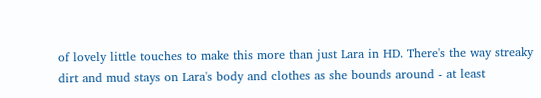of lovely little touches to make this more than just Lara in HD. There's the way streaky dirt and mud stays on Lara's body and clothes as she bounds around - at least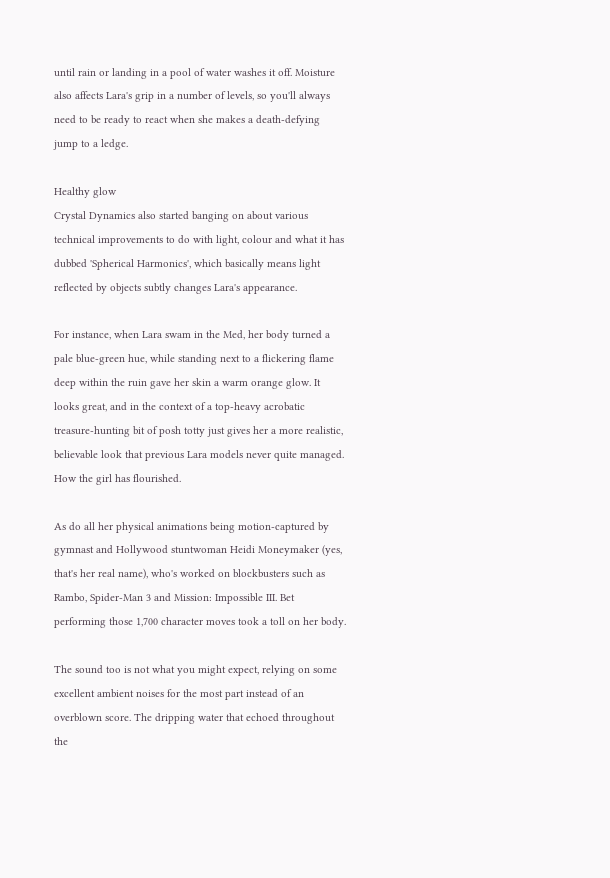until rain or landing in a pool of water washes it off. Moisture also affects Lara's grip in a number of levels, so you'll always need to be ready to react when she makes a death-defying jump to a ledge.

Healthy glow
Crystal Dynamics also started banging on about various technical improvements to do with light, colour and what it has dubbed 'Spherical Harmonics', which basically means light reflected by objects subtly changes Lara's appearance.

For instance, when Lara swam in the Med, her body turned a pale blue-green hue, while standing next to a flickering flame deep within the ruin gave her skin a warm orange glow. It looks great, and in the context of a top-heavy acrobatic treasure-hunting bit of posh totty just gives her a more realistic, believable look that previous Lara models never quite managed. How the girl has flourished.

As do all her physical animations being motion-captured by gymnast and Hollywood stuntwoman Heidi Moneymaker (yes, that's her real name), who's worked on blockbusters such as Rambo, Spider-Man 3 and Mission: Impossible III. Bet performing those 1,700 character moves took a toll on her body.

The sound too is not what you might expect, relying on some excellent ambient noises for the most part instead of an overblown score. The dripping water that echoed throughout the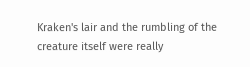Kraken's lair and the rumbling of the creature itself were really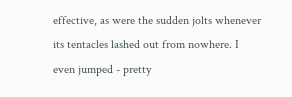effective, as were the sudden jolts whenever its tentacles lashed out from nowhere. I even jumped - pretty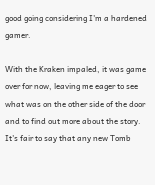good going considering I'm a hardened gamer.

With the Kraken impaled, it was game over for now, leaving me eager to see what was on the other side of the door and to find out more about the story. It's fair to say that any new Tomb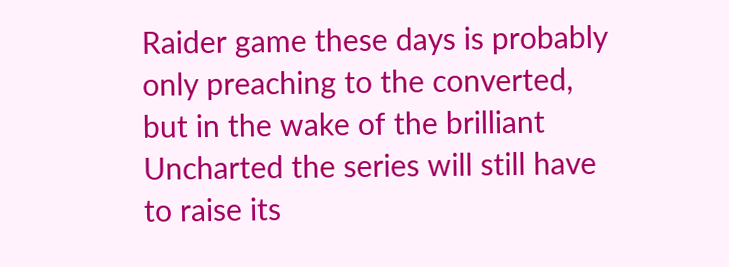Raider game these days is probably only preaching to the converted, but in the wake of the brilliant Uncharted the series will still have to raise its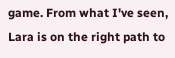game. From what I've seen, Lara is on the right path to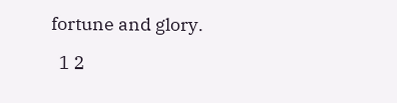fortune and glory.

  1 2